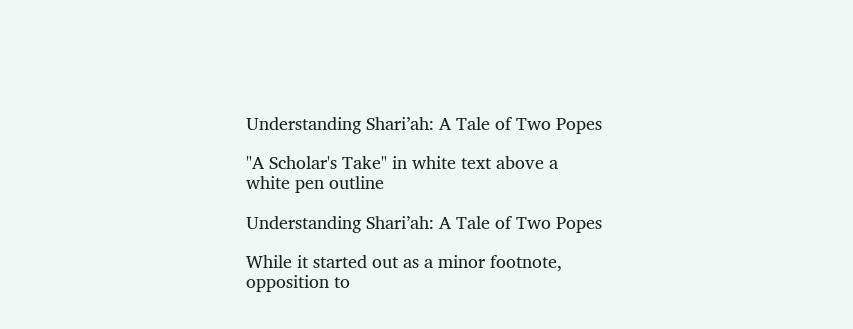Understanding Shari’ah: A Tale of Two Popes

"A Scholar's Take" in white text above a white pen outline

Understanding Shari’ah: A Tale of Two Popes

While it started out as a minor footnote, opposition to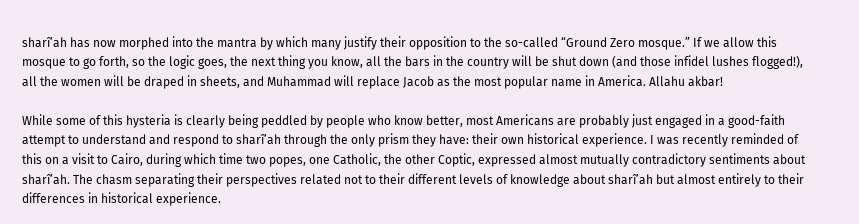sharî’ah has now morphed into the mantra by which many justify their opposition to the so-called “Ground Zero mosque.” If we allow this mosque to go forth, so the logic goes, the next thing you know, all the bars in the country will be shut down (and those infidel lushes flogged!), all the women will be draped in sheets, and Muhammad will replace Jacob as the most popular name in America. Allahu akbar!

While some of this hysteria is clearly being peddled by people who know better, most Americans are probably just engaged in a good-faith attempt to understand and respond to sharî’ah through the only prism they have: their own historical experience. I was recently reminded of this on a visit to Cairo, during which time two popes, one Catholic, the other Coptic, expressed almost mutually contradictory sentiments about sharî’ah. The chasm separating their perspectives related not to their different levels of knowledge about sharî’ah but almost entirely to their differences in historical experience.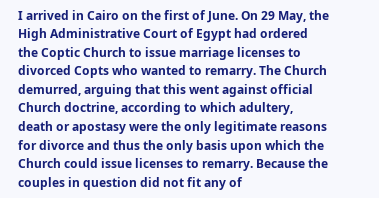I arrived in Cairo on the first of June. On 29 May, the High Administrative Court of Egypt had ordered the Coptic Church to issue marriage licenses to divorced Copts who wanted to remarry. The Church demurred, arguing that this went against official Church doctrine, according to which adultery, death or apostasy were the only legitimate reasons for divorce and thus the only basis upon which the Church could issue licenses to remarry. Because the couples in question did not fit any of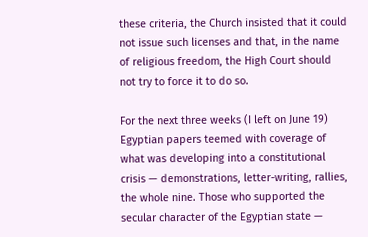these criteria, the Church insisted that it could not issue such licenses and that, in the name of religious freedom, the High Court should not try to force it to do so.

For the next three weeks (I left on June 19) Egyptian papers teemed with coverage of what was developing into a constitutional crisis — demonstrations, letter-writing, rallies, the whole nine. Those who supported the secular character of the Egyptian state —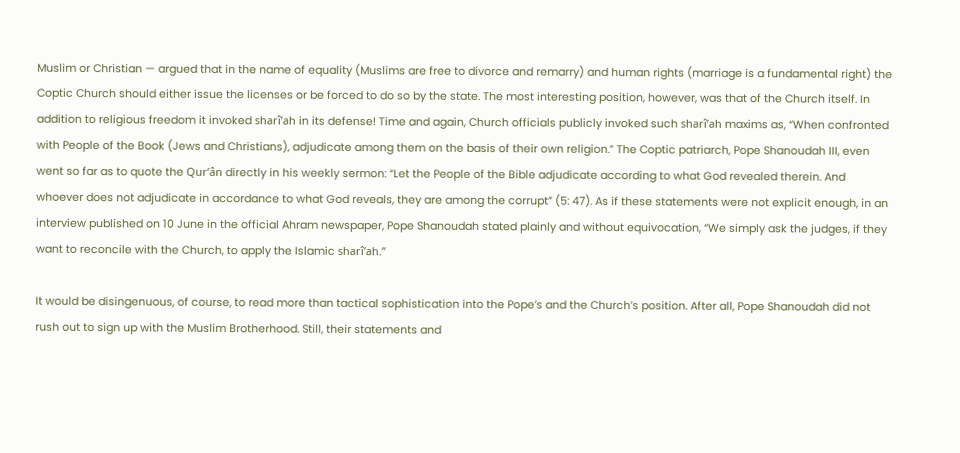Muslim or Christian — argued that in the name of equality (Muslims are free to divorce and remarry) and human rights (marriage is a fundamental right) the Coptic Church should either issue the licenses or be forced to do so by the state. The most interesting position, however, was that of the Church itself. In addition to religious freedom it invoked sharî’ah in its defense! Time and again, Church officials publicly invoked such sharî’ah maxims as, “When confronted with People of the Book (Jews and Christians), adjudicate among them on the basis of their own religion.” The Coptic patriarch, Pope Shanoudah III, even went so far as to quote the Qur’ân directly in his weekly sermon: “Let the People of the Bible adjudicate according to what God revealed therein. And whoever does not adjudicate in accordance to what God reveals, they are among the corrupt” (5: 47). As if these statements were not explicit enough, in an interview published on 10 June in the official Ahram newspaper, Pope Shanoudah stated plainly and without equivocation, “We simply ask the judges, if they want to reconcile with the Church, to apply the Islamic sharî’ah.”

It would be disingenuous, of course, to read more than tactical sophistication into the Pope’s and the Church’s position. After all, Pope Shanoudah did not rush out to sign up with the Muslim Brotherhood. Still, their statements and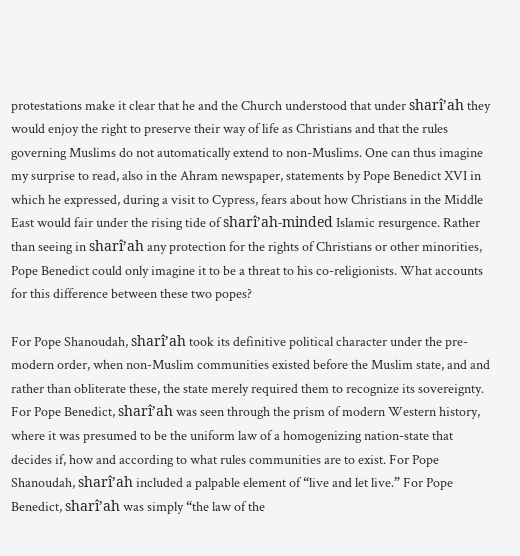protestations make it clear that he and the Church understood that under sharî’ah they would enjoy the right to preserve their way of life as Christians and that the rules governing Muslims do not automatically extend to non-Muslims. One can thus imagine my surprise to read, also in the Ahram newspaper, statements by Pope Benedict XVI in which he expressed, during a visit to Cypress, fears about how Christians in the Middle East would fair under the rising tide of sharî’ah-minded Islamic resurgence. Rather than seeing in sharî’ah any protection for the rights of Christians or other minorities, Pope Benedict could only imagine it to be a threat to his co-religionists. What accounts for this difference between these two popes?

For Pope Shanoudah, sharî’ah took its definitive political character under the pre-modern order, when non-Muslim communities existed before the Muslim state, and and rather than obliterate these, the state merely required them to recognize its sovereignty. For Pope Benedict, sharî’ah was seen through the prism of modern Western history, where it was presumed to be the uniform law of a homogenizing nation-state that decides if, how and according to what rules communities are to exist. For Pope Shanoudah, sharî’ah included a palpable element of “live and let live.” For Pope Benedict, sharî’ah was simply “the law of the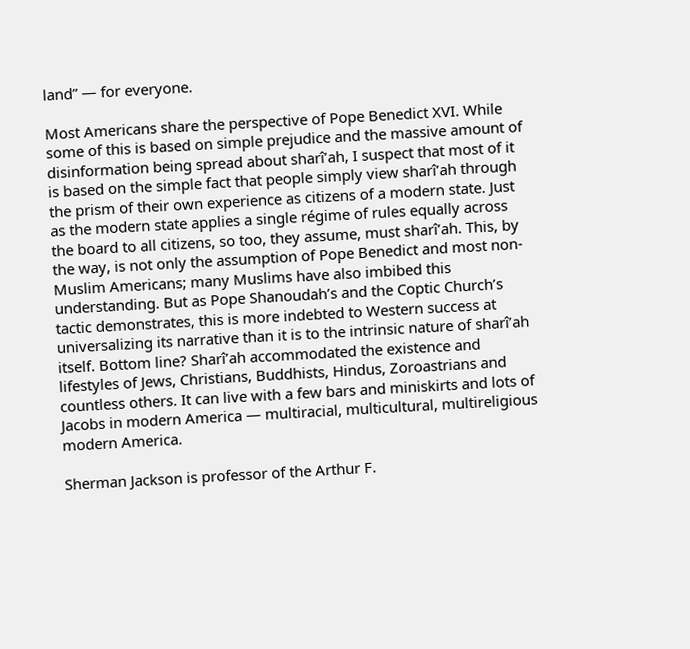land” — for everyone.

Most Americans share the perspective of Pope Benedict XVI. While some of this is based on simple prejudice and the massive amount of disinformation being spread about sharî’ah, I suspect that most of it is based on the simple fact that people simply view sharî’ah through the prism of their own experience as citizens of a modern state. Just as the modern state applies a single régime of rules equally across the board to all citizens, so too, they assume, must sharî’ah. This, by the way, is not only the assumption of Pope Benedict and most non-Muslim Americans; many Muslims have also imbibed this understanding. But as Pope Shanoudah’s and the Coptic Church’s tactic demonstrates, this is more indebted to Western success at universalizing its narrative than it is to the intrinsic nature of sharî’ah itself. Bottom line? Sharî’ah accommodated the existence and lifestyles of Jews, Christians, Buddhists, Hindus, Zoroastrians and countless others. It can live with a few bars and miniskirts and lots of Jacobs in modern America — multiracial, multicultural, multireligious modern America.

Sherman Jackson is professor of the Arthur F.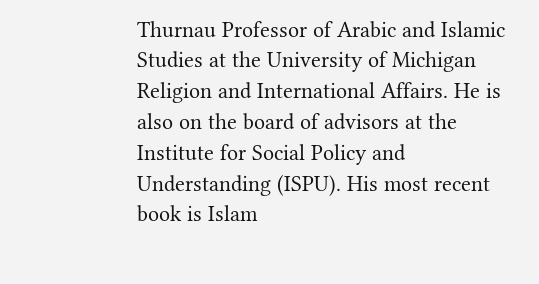Thurnau Professor of Arabic and Islamic Studies at the University of Michigan Religion and International Affairs. He is also on the board of advisors at the Institute for Social Policy and Understanding (ISPU). His most recent book is Islam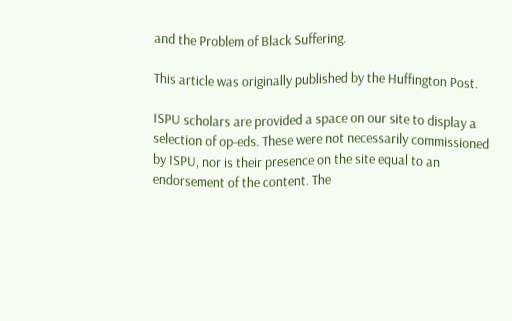and the Problem of Black Suffering.

This article was originally published by the Huffington Post.

ISPU scholars are provided a space on our site to display a selection of op-eds. These were not necessarily commissioned by ISPU, nor is their presence on the site equal to an endorsement of the content. The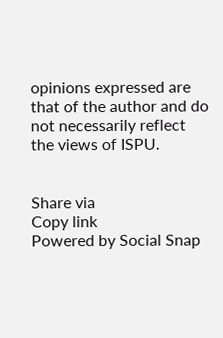opinions expressed are that of the author and do not necessarily reflect the views of ISPU.


Share via
Copy link
Powered by Social Snap